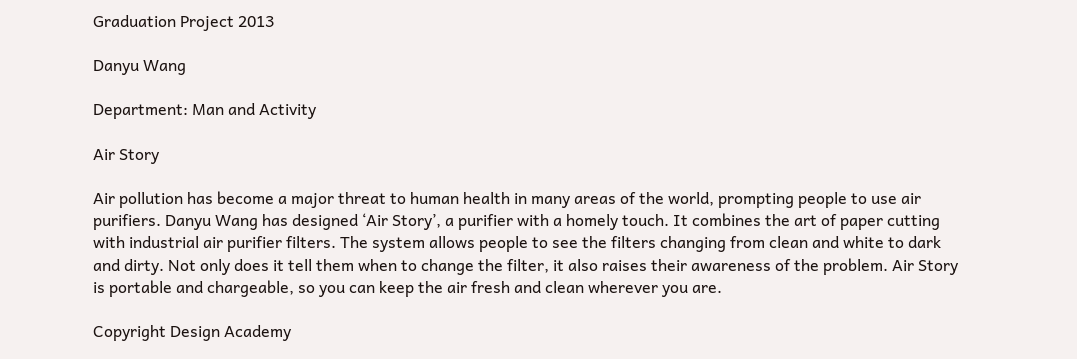Graduation Project 2013

Danyu Wang

Department: Man and Activity

Air Story

Air pollution has become a major threat to human health in many areas of the world, prompting people to use air purifiers. Danyu Wang has designed ‘Air Story’, a purifier with a homely touch. It combines the art of paper cutting with industrial air purifier filters. The system allows people to see the filters changing from clean and white to dark and dirty. Not only does it tell them when to change the filter, it also raises their awareness of the problem. Air Story is portable and chargeable, so you can keep the air fresh and clean wherever you are.

Copyright Design Academy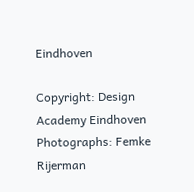Eindhoven

Copyright: Design Academy Eindhoven
Photographs: Femke Rijerman